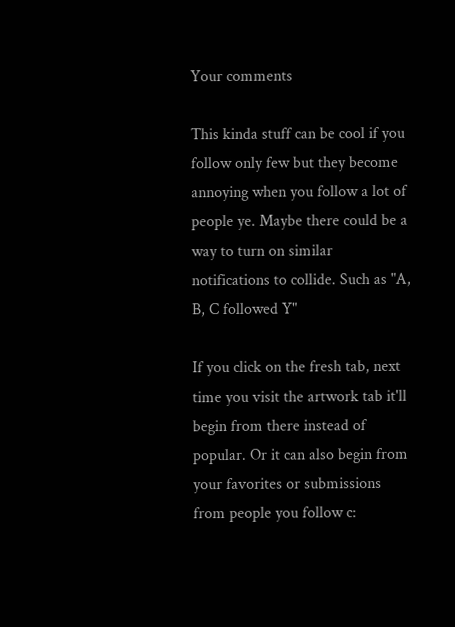Your comments

This kinda stuff can be cool if you follow only few but they become annoying when you follow a lot of people ye. Maybe there could be a way to turn on similar notifications to collide. Such as "A, B, C followed Y"

If you click on the fresh tab, next time you visit the artwork tab it'll begin from there instead of popular. Or it can also begin from your favorites or submissions from people you follow c: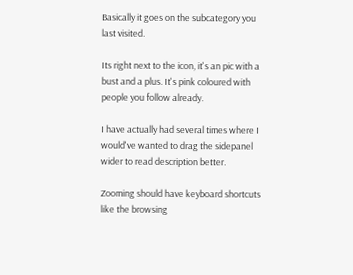Basically it goes on the subcategory you last visited.

Its right next to the icon, it's an pic with a bust and a plus. It's pink coloured with people you follow already.

I have actually had several times where I would've wanted to drag the sidepanel wider to read description better.

Zooming should have keyboard shortcuts like the browsing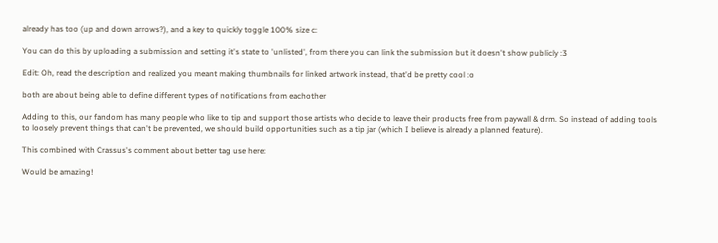already has too (up and down arrows?), and a key to quickly toggle 100% size c:

You can do this by uploading a submission and setting it's state to 'unlisted', from there you can link the submission but it doesn't show publicly :3

Edit: Oh, read the description and realized you meant making thumbnails for linked artwork instead, that'd be pretty cool :o

both are about being able to define different types of notifications from eachother

Adding to this, our fandom has many people who like to tip and support those artists who decide to leave their products free from paywall & drm. So instead of adding tools to loosely prevent things that can't be prevented, we should build opportunities such as a tip jar (which I believe is already a planned feature).

This combined with Crassus's comment about better tag use here:

Would be amazing!